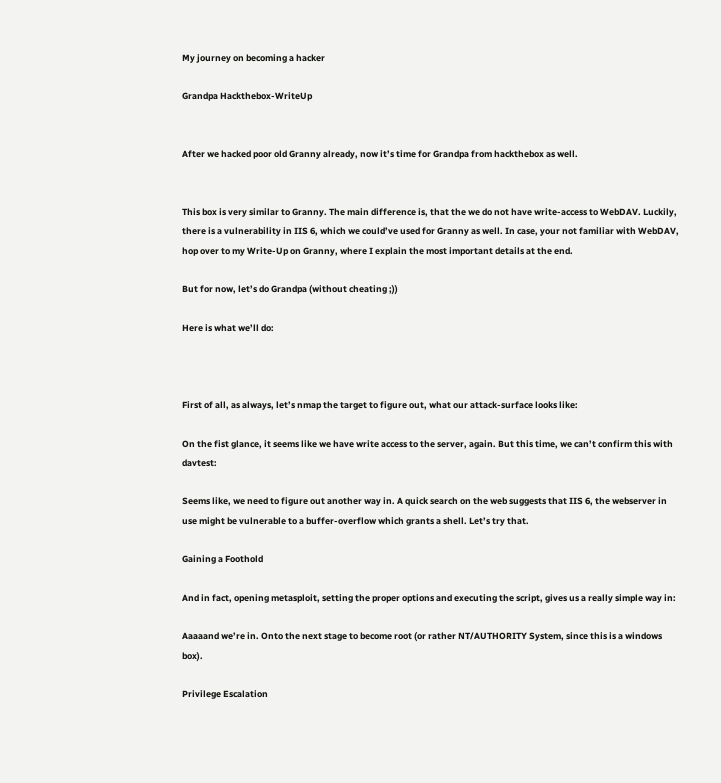My journey on becoming a hacker

Grandpa Hackthebox-WriteUp


After we hacked poor old Granny already, now it’s time for Grandpa from hackthebox as well.


This box is very similar to Granny. The main difference is, that the we do not have write-access to WebDAV. Luckily, there is a vulnerability in IIS 6, which we could’ve used for Granny as well. In case, your not familiar with WebDAV, hop over to my Write-Up on Granny, where I explain the most important details at the end.

But for now, let’s do Grandpa (without cheating ;))

Here is what we’ll do:



First of all, as always, let’s nmap the target to figure out, what our attack-surface looks like:

On the fist glance, it seems like we have write access to the server, again. But this time, we can’t confirm this with davtest:

Seems like, we need to figure out another way in. A quick search on the web suggests that IIS 6, the webserver in use might be vulnerable to a buffer-overflow which grants a shell. Let’s try that.

Gaining a Foothold

And in fact, opening metasploit, setting the proper options and executing the script, gives us a really simple way in:

Aaaaand we’re in. Onto the next stage to become root (or rather NT/AUTHORITY System, since this is a windows box).

Privilege Escalation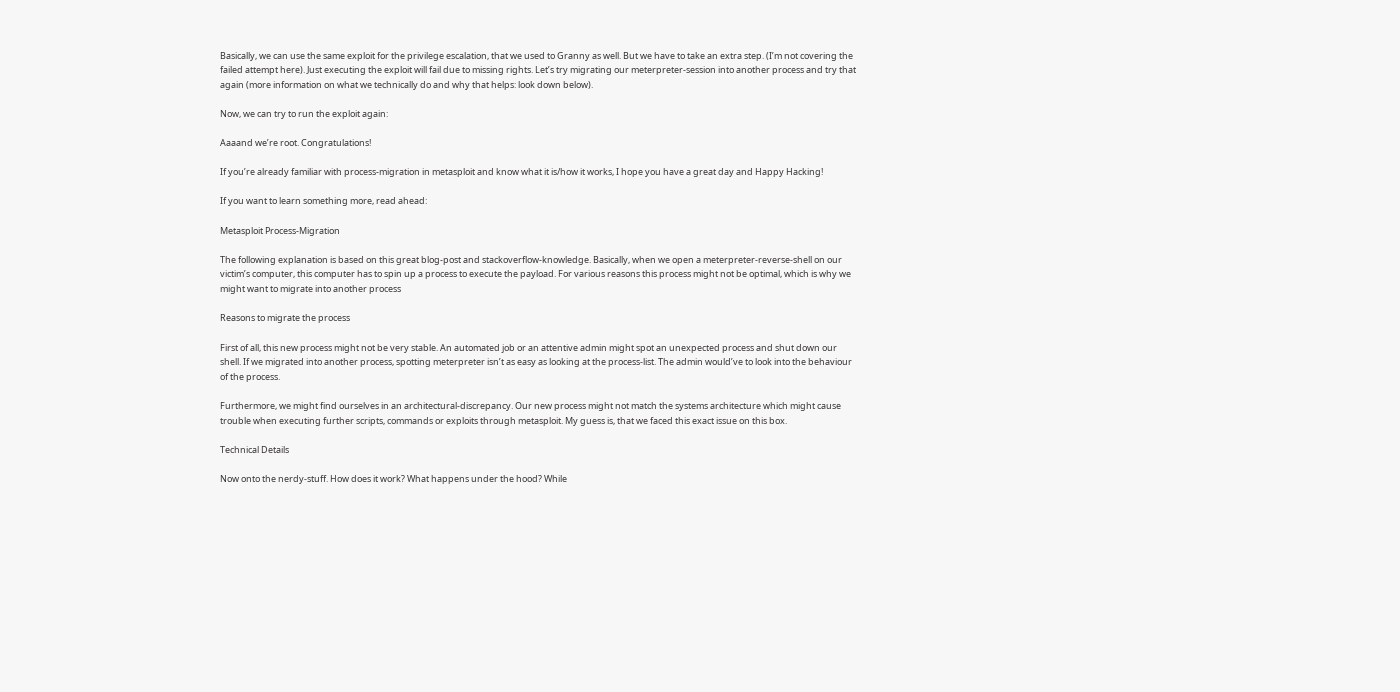Basically, we can use the same exploit for the privilege escalation, that we used to Granny as well. But we have to take an extra step. (I’m not covering the failed attempt here). Just executing the exploit will fail due to missing rights. Let’s try migrating our meterpreter-session into another process and try that again (more information on what we technically do and why that helps: look down below).

Now, we can try to run the exploit again:

Aaaand we’re root. Congratulations!

If you’re already familiar with process-migration in metasploit and know what it is/how it works, I hope you have a great day and Happy Hacking!

If you want to learn something more, read ahead:

Metasploit Process-Migration

The following explanation is based on this great blog-post and stackoverflow-knowledge. Basically, when we open a meterpreter-reverse-shell on our victim’s computer, this computer has to spin up a process to execute the payload. For various reasons this process might not be optimal, which is why we might want to migrate into another process

Reasons to migrate the process

First of all, this new process might not be very stable. An automated job or an attentive admin might spot an unexpected process and shut down our shell. If we migrated into another process, spotting meterpreter isn’t as easy as looking at the process-list. The admin would’ve to look into the behaviour of the process.

Furthermore, we might find ourselves in an architectural-discrepancy. Our new process might not match the systems architecture which might cause trouble when executing further scripts, commands or exploits through metasploit. My guess is, that we faced this exact issue on this box.

Technical Details

Now onto the nerdy-stuff. How does it work? What happens under the hood? While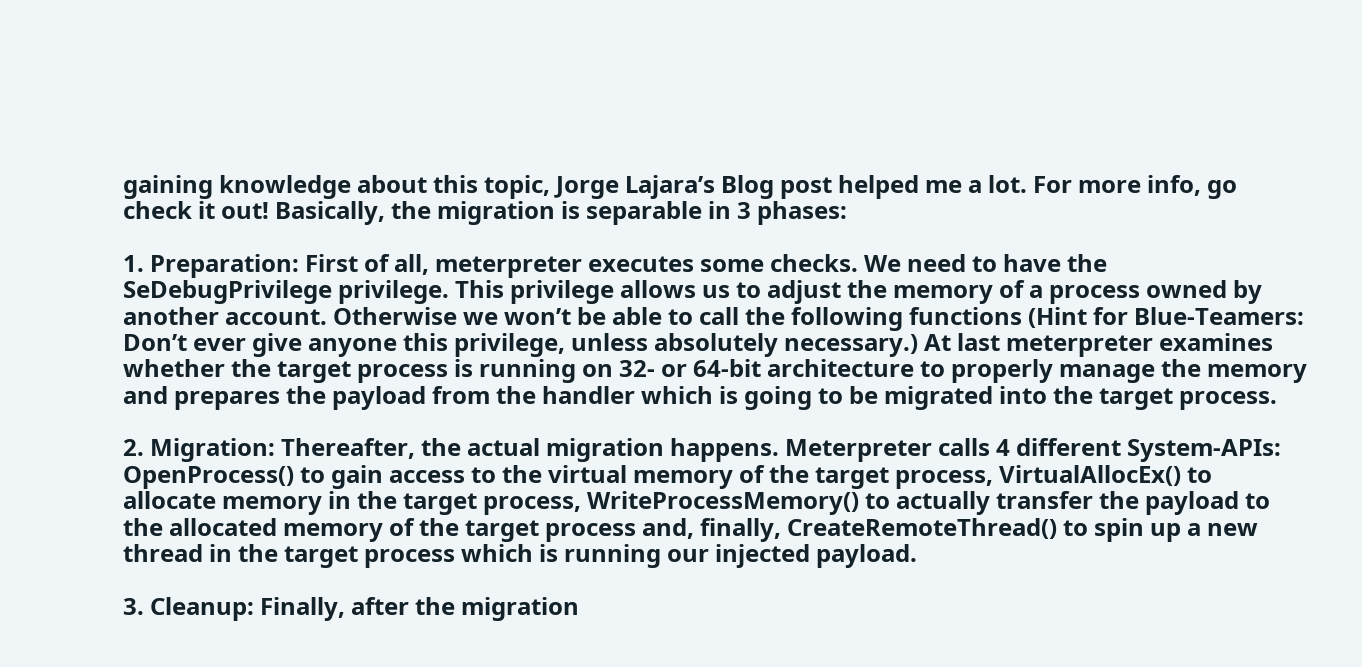gaining knowledge about this topic, Jorge Lajara’s Blog post helped me a lot. For more info, go check it out! Basically, the migration is separable in 3 phases:

1. Preparation: First of all, meterpreter executes some checks. We need to have the SeDebugPrivilege privilege. This privilege allows us to adjust the memory of a process owned by another account. Otherwise we won’t be able to call the following functions (Hint for Blue-Teamers: Don’t ever give anyone this privilege, unless absolutely necessary.) At last meterpreter examines whether the target process is running on 32- or 64-bit architecture to properly manage the memory and prepares the payload from the handler which is going to be migrated into the target process.

2. Migration: Thereafter, the actual migration happens. Meterpreter calls 4 different System-APIs: OpenProcess() to gain access to the virtual memory of the target process, VirtualAllocEx() to allocate memory in the target process, WriteProcessMemory() to actually transfer the payload to the allocated memory of the target process and, finally, CreateRemoteThread() to spin up a new thread in the target process which is running our injected payload.

3. Cleanup: Finally, after the migration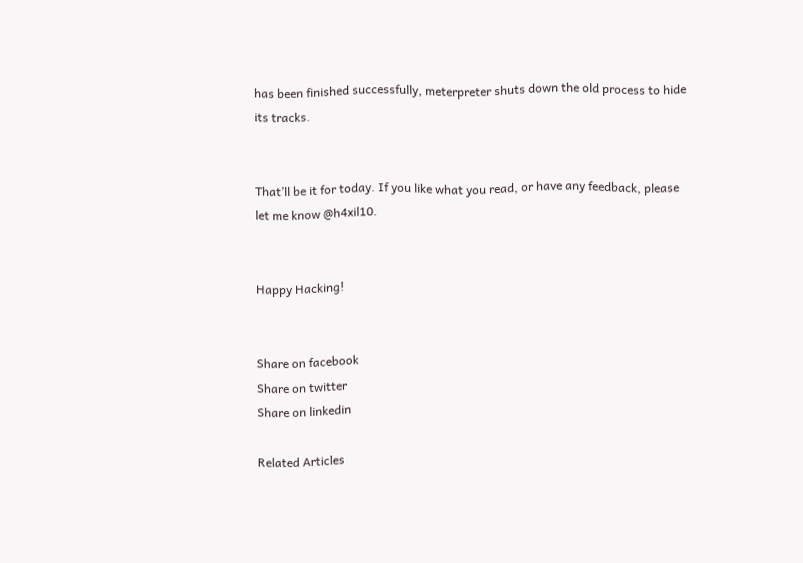has been finished successfully, meterpreter shuts down the old process to hide its tracks.


That’ll be it for today. If you like what you read, or have any feedback, please let me know @h4xil10.


Happy Hacking!


Share on facebook
Share on twitter
Share on linkedin

Related Articles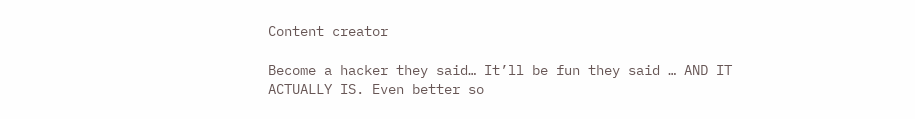Content creator

Become a hacker they said… It’ll be fun they said … AND IT ACTUALLY IS. Even better so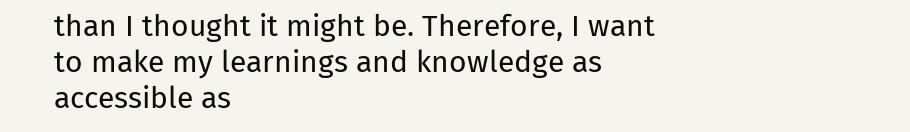than I thought it might be. Therefore, I want to make my learnings and knowledge as accessible as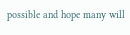possible and hope many will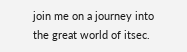join me on a journey into the great world of itsec.